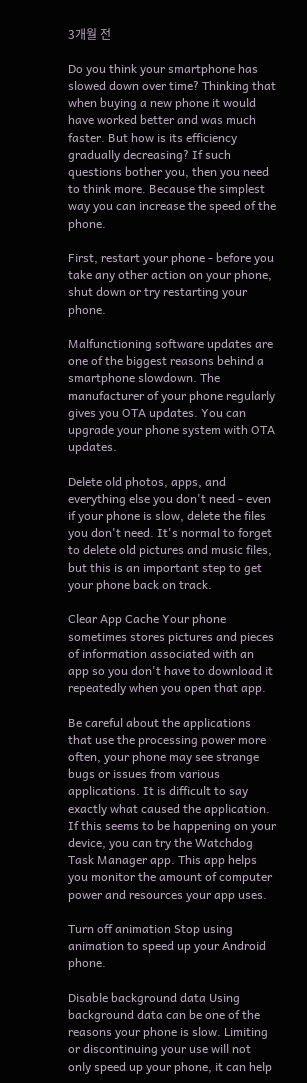3개월 전

Do you think your smartphone has slowed down over time? Thinking that when buying a new phone it would have worked better and was much faster. But how is its efficiency gradually decreasing? If such questions bother you, then you need to think more. Because the simplest way you can increase the speed of the phone.

First, restart your phone - before you take any other action on your phone, shut down or try restarting your phone.

Malfunctioning software updates are one of the biggest reasons behind a smartphone slowdown. The manufacturer of your phone regularly gives you OTA updates. You can upgrade your phone system with OTA updates.

Delete old photos, apps, and everything else you don't need - even if your phone is slow, delete the files you don't need. It's normal to forget to delete old pictures and music files, but this is an important step to get your phone back on track.

Clear App Cache Your phone sometimes stores pictures and pieces of information associated with an app so you don't have to download it repeatedly when you open that app.

Be careful about the applications that use the processing power more often, your phone may see strange bugs or issues from various applications. It is difficult to say exactly what caused the application. If this seems to be happening on your device, you can try the Watchdog Task Manager app. This app helps you monitor the amount of computer power and resources your app uses.

Turn off animation Stop using animation to speed up your Android phone.

Disable background data Using background data can be one of the reasons your phone is slow. Limiting or discontinuing your use will not only speed up your phone, it can help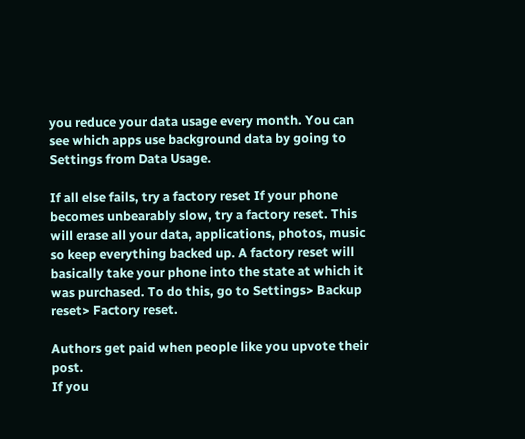you reduce your data usage every month. You can see which apps use background data by going to Settings from Data Usage.

If all else fails, try a factory reset If your phone becomes unbearably slow, try a factory reset. This will erase all your data, applications, photos, music so keep everything backed up. A factory reset will basically take your phone into the state at which it was purchased. To do this, go to Settings> Backup reset> Factory reset.

Authors get paid when people like you upvote their post.
If you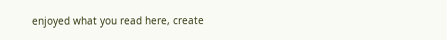enjoyed what you read here, create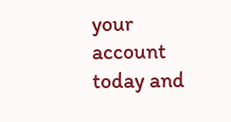your account today and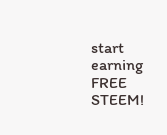start earning FREE STEEM!